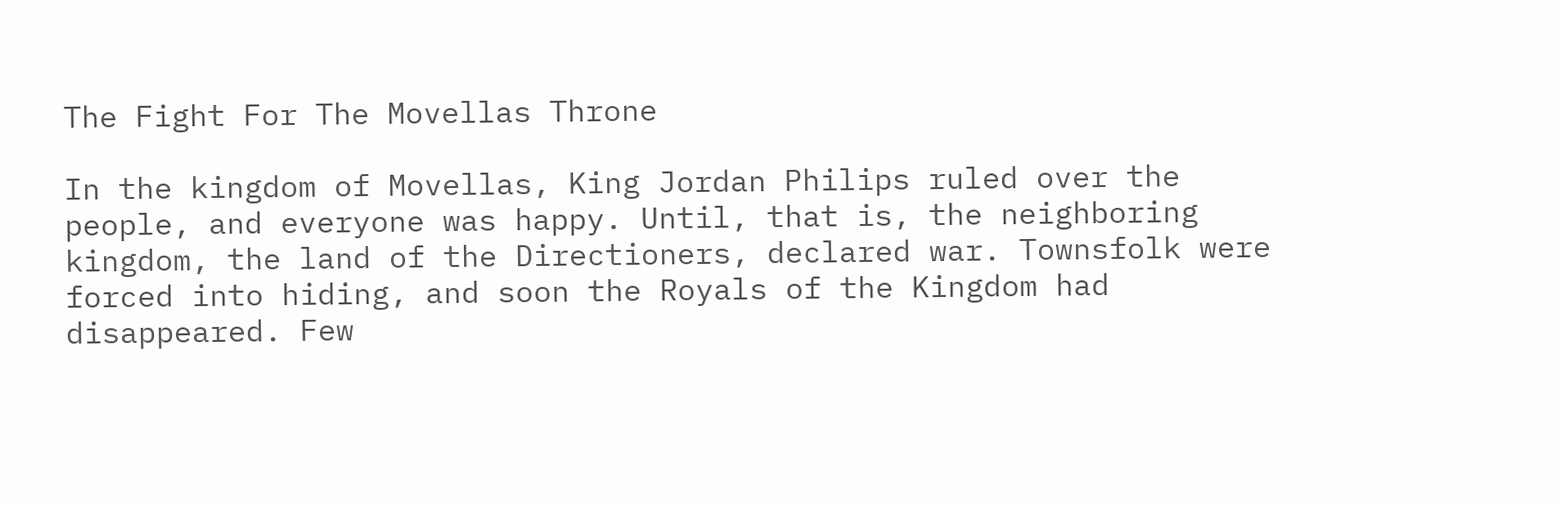The Fight For The Movellas Throne

In the kingdom of Movellas, King Jordan Philips ruled over the people, and everyone was happy. Until, that is, the neighboring kingdom, the land of the Directioners, declared war. Townsfolk were forced into hiding, and soon the Royals of the Kingdom had disappeared. Few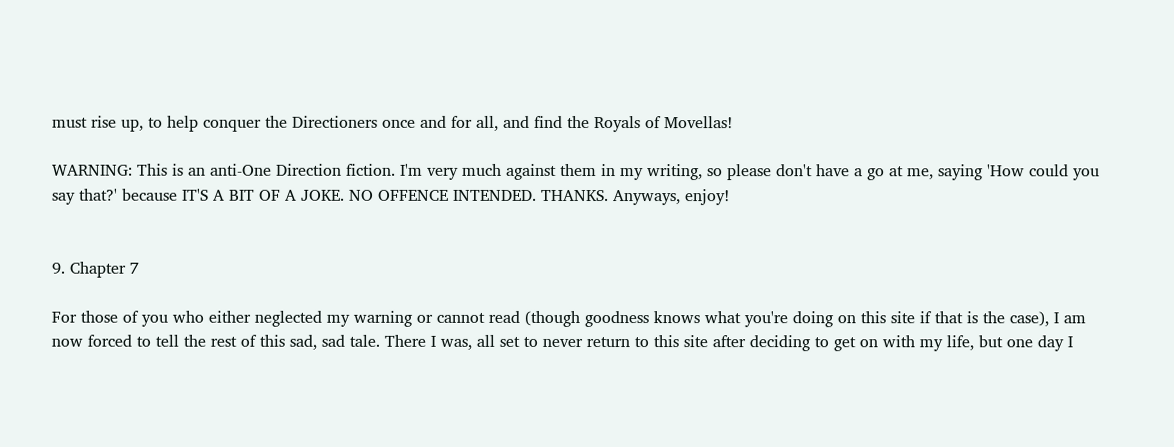must rise up, to help conquer the Directioners once and for all, and find the Royals of Movellas!

WARNING: This is an anti-One Direction fiction. I'm very much against them in my writing, so please don't have a go at me, saying 'How could you say that?' because IT'S A BIT OF A JOKE. NO OFFENCE INTENDED. THANKS. Anyways, enjoy!


9. Chapter 7

For those of you who either neglected my warning or cannot read (though goodness knows what you're doing on this site if that is the case), I am now forced to tell the rest of this sad, sad tale. There I was, all set to never return to this site after deciding to get on with my life, but one day I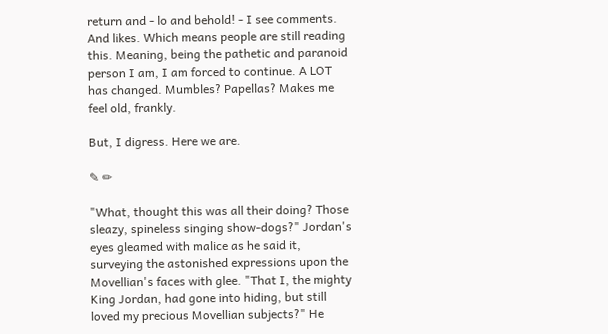return and - lo and behold! - I see comments. And likes. Which means people are still reading this. Meaning, being the pathetic and paranoid person I am, I am forced to continue. A LOT has changed. Mumbles? Papellas? Makes me feel old, frankly.

But, I digress. Here we are.

✎ ✏

"What, thought this was all their doing? Those sleazy, spineless singing show-dogs?" Jordan's eyes gleamed with malice as he said it, surveying the astonished expressions upon the Movellian's faces with glee. "That I, the mighty King Jordan, had gone into hiding, but still loved my precious Movellian subjects?" He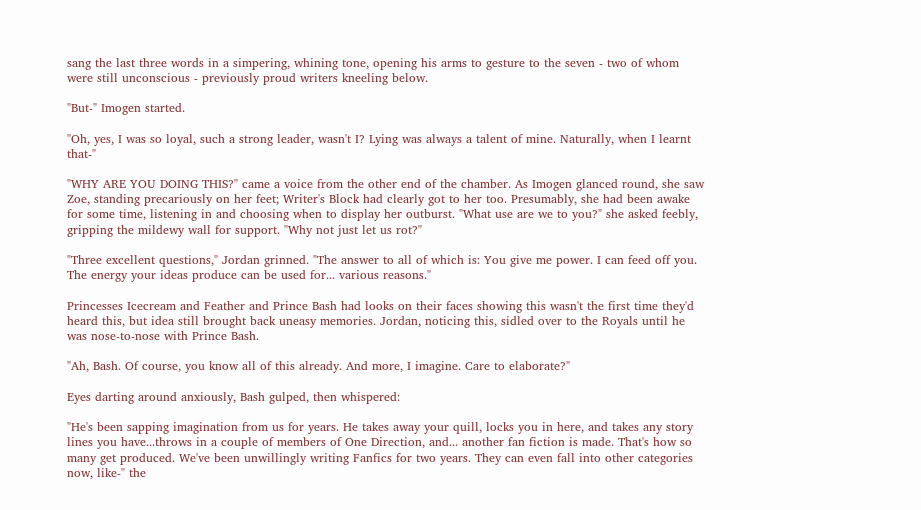sang the last three words in a simpering, whining tone, opening his arms to gesture to the seven - two of whom were still unconscious - previously proud writers kneeling below.

"But-" Imogen started.

"Oh, yes, I was so loyal, such a strong leader, wasn't I? Lying was always a talent of mine. Naturally, when I learnt that-"

"WHY ARE YOU DOING THIS?" came a voice from the other end of the chamber. As Imogen glanced round, she saw Zoe, standing precariously on her feet; Writer's Block had clearly got to her too. Presumably, she had been awake for some time, listening in and choosing when to display her outburst. "What use are we to you?" she asked feebly, gripping the mildewy wall for support. "Why not just let us rot?"

"Three excellent questions," Jordan grinned. "The answer to all of which is: You give me power. I can feed off you. The energy your ideas produce can be used for... various reasons."

Princesses Icecream and Feather and Prince Bash had looks on their faces showing this wasn't the first time they'd heard this, but idea still brought back uneasy memories. Jordan, noticing this, sidled over to the Royals until he was nose-to-nose with Prince Bash.

"Ah, Bash. Of course, you know all of this already. And more, I imagine. Care to elaborate?"

Eyes darting around anxiously, Bash gulped, then whispered:

"He's been sapping imagination from us for years. He takes away your quill, locks you in here, and takes any story lines you have...throws in a couple of members of One Direction, and... another fan fiction is made. That's how so many get produced. We've been unwillingly writing Fanfics for two years. They can even fall into other categories now, like-" the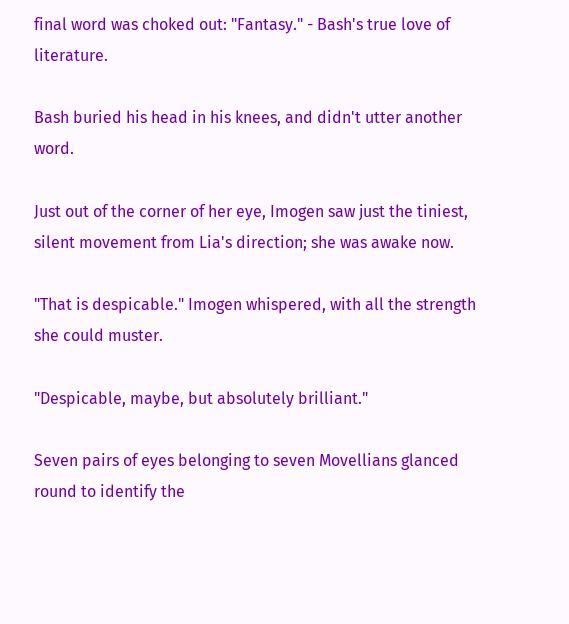final word was choked out: "Fantasy." - Bash's true love of literature.

Bash buried his head in his knees, and didn't utter another word.

Just out of the corner of her eye, Imogen saw just the tiniest, silent movement from Lia's direction; she was awake now.

"That is despicable." Imogen whispered, with all the strength she could muster.

"Despicable, maybe, but absolutely brilliant."

Seven pairs of eyes belonging to seven Movellians glanced round to identify the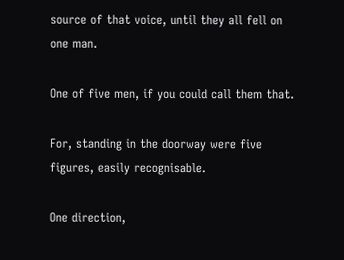source of that voice, until they all fell on one man.

One of five men, if you could call them that.

For, standing in the doorway were five figures, easily recognisable.

One direction,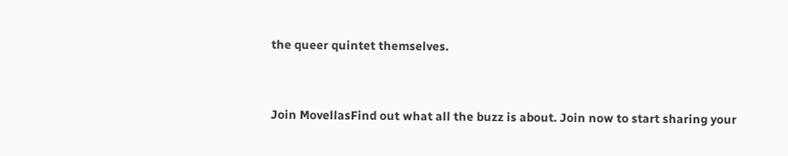the queer quintet themselves.


Join MovellasFind out what all the buzz is about. Join now to start sharing your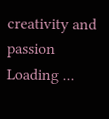creativity and passion
Loading ...